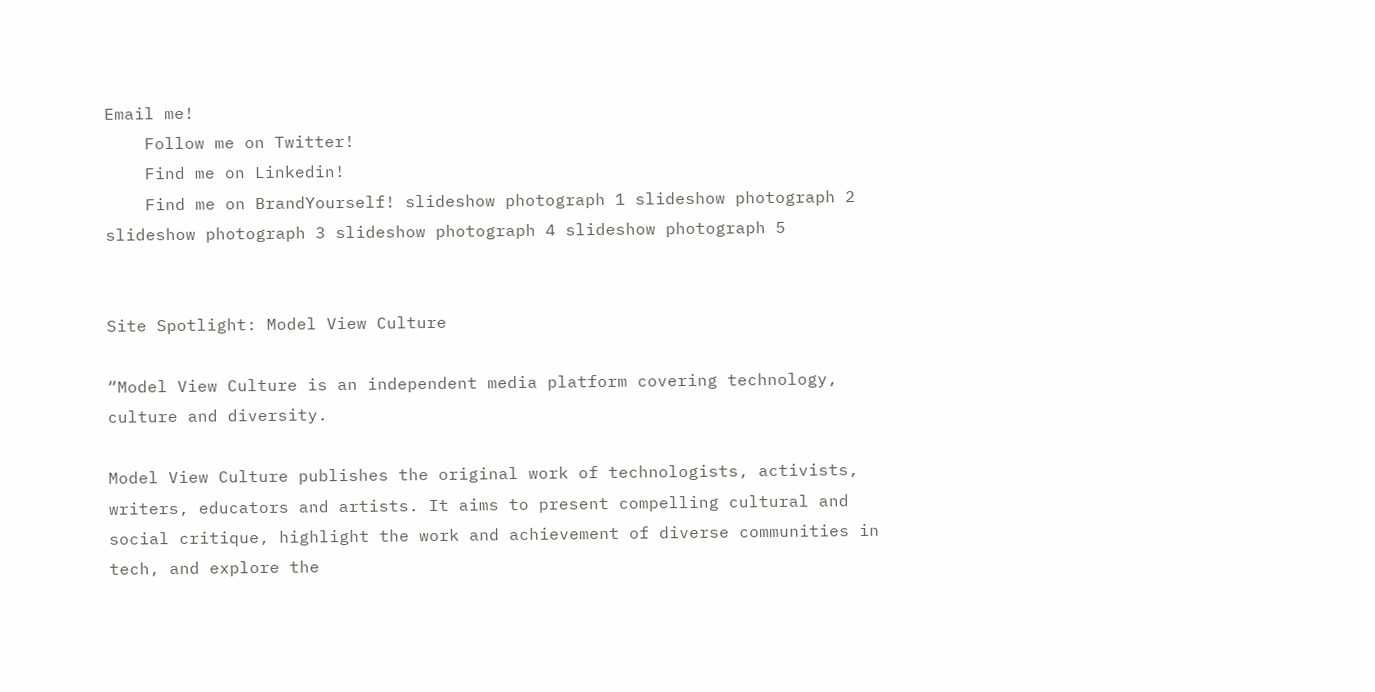Email me!
    Follow me on Twitter!
    Find me on Linkedin!
    Find me on BrandYourself! slideshow photograph 1 slideshow photograph 2 slideshow photograph 3 slideshow photograph 4 slideshow photograph 5


Site Spotlight: Model View Culture

“Model View Culture is an independent media platform covering technology, culture and diversity.

Model View Culture publishes the original work of technologists, activists, writers, educators and artists. It aims to present compelling cultural and social critique, highlight the work and achievement of diverse communities in tech, and explore the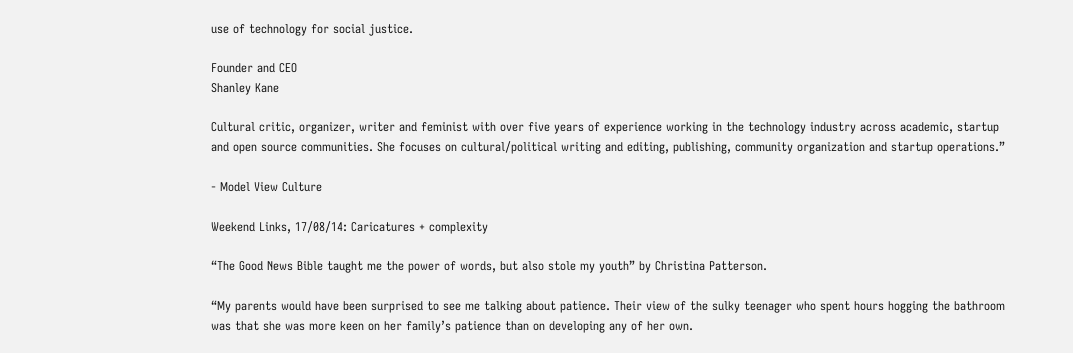use of technology for social justice.

Founder and CEO
Shanley Kane

Cultural critic, organizer, writer and feminist with over five years of experience working in the technology industry across academic, startup and open source communities. She focuses on cultural/political writing and editing, publishing, community organization and startup operations.”

- Model View Culture

Weekend Links, 17/08/14: Caricatures + complexity

“The Good News Bible taught me the power of words, but also stole my youth” by Christina Patterson.

“My parents would have been surprised to see me talking about patience. Their view of the sulky teenager who spent hours hogging the bathroom was that she was more keen on her family’s patience than on developing any of her own.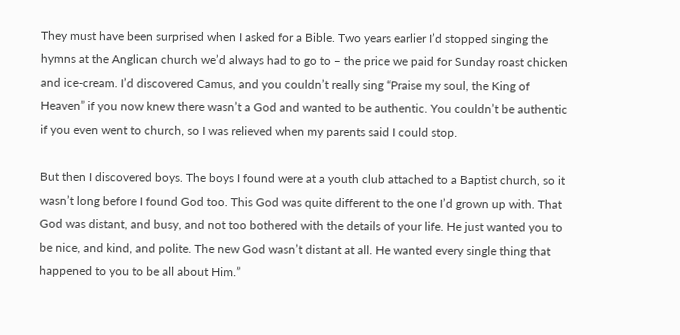They must have been surprised when I asked for a Bible. Two years earlier I’d stopped singing the hymns at the Anglican church we’d always had to go to – the price we paid for Sunday roast chicken and ice-cream. I’d discovered Camus, and you couldn’t really sing “Praise my soul, the King of Heaven” if you now knew there wasn’t a God and wanted to be authentic. You couldn’t be authentic if you even went to church, so I was relieved when my parents said I could stop.

But then I discovered boys. The boys I found were at a youth club attached to a Baptist church, so it wasn’t long before I found God too. This God was quite different to the one I’d grown up with. That God was distant, and busy, and not too bothered with the details of your life. He just wanted you to be nice, and kind, and polite. The new God wasn’t distant at all. He wanted every single thing that happened to you to be all about Him.”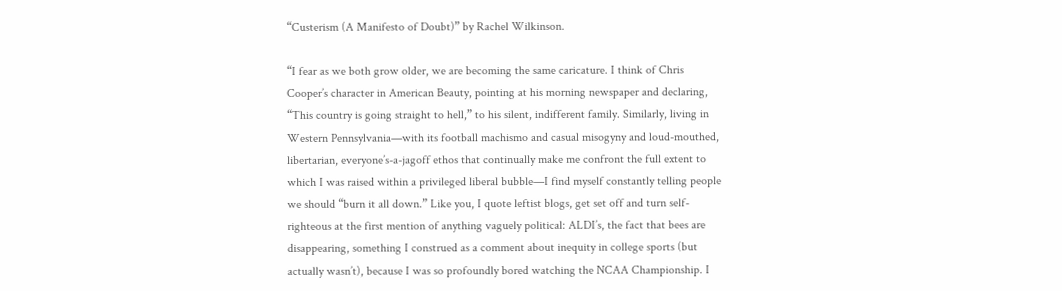“Custerism (A Manifesto of Doubt)” by Rachel Wilkinson.

“I fear as we both grow older, we are becoming the same caricature. I think of Chris Cooper’s character in American Beauty, pointing at his morning newspaper and declaring, “This country is going straight to hell,” to his silent, indifferent family. Similarly, living in Western Pennsylvania—with its football machismo and casual misogyny and loud-mouthed, libertarian, everyone’s-a-jagoff ethos that continually make me confront the full extent to which I was raised within a privileged liberal bubble—I find myself constantly telling people we should “burn it all down.” Like you, I quote leftist blogs, get set off and turn self-righteous at the first mention of anything vaguely political: ALDI’s, the fact that bees are disappearing, something I construed as a comment about inequity in college sports (but actually wasn’t), because I was so profoundly bored watching the NCAA Championship. I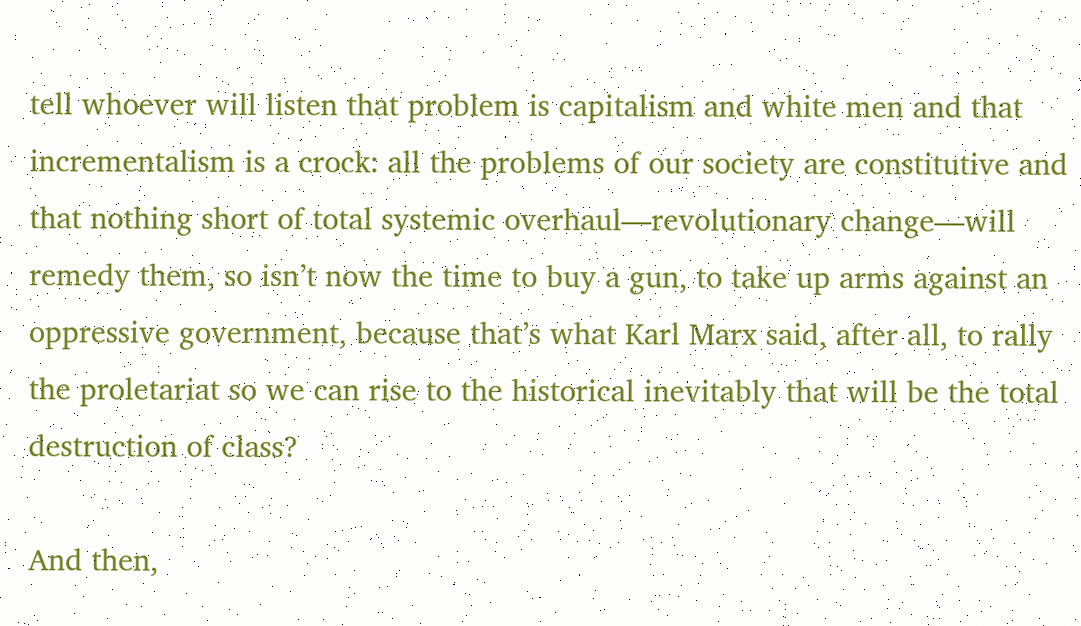tell whoever will listen that problem is capitalism and white men and that incrementalism is a crock: all the problems of our society are constitutive and that nothing short of total systemic overhaul—revolutionary change—will remedy them, so isn’t now the time to buy a gun, to take up arms against an oppressive government, because that’s what Karl Marx said, after all, to rally the proletariat so we can rise to the historical inevitably that will be the total destruction of class?

And then,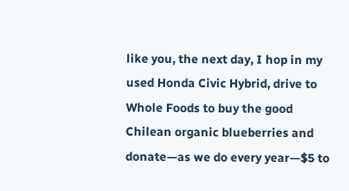like you, the next day, I hop in my used Honda Civic Hybrid, drive to Whole Foods to buy the good Chilean organic blueberries and donate—as we do every year—$5 to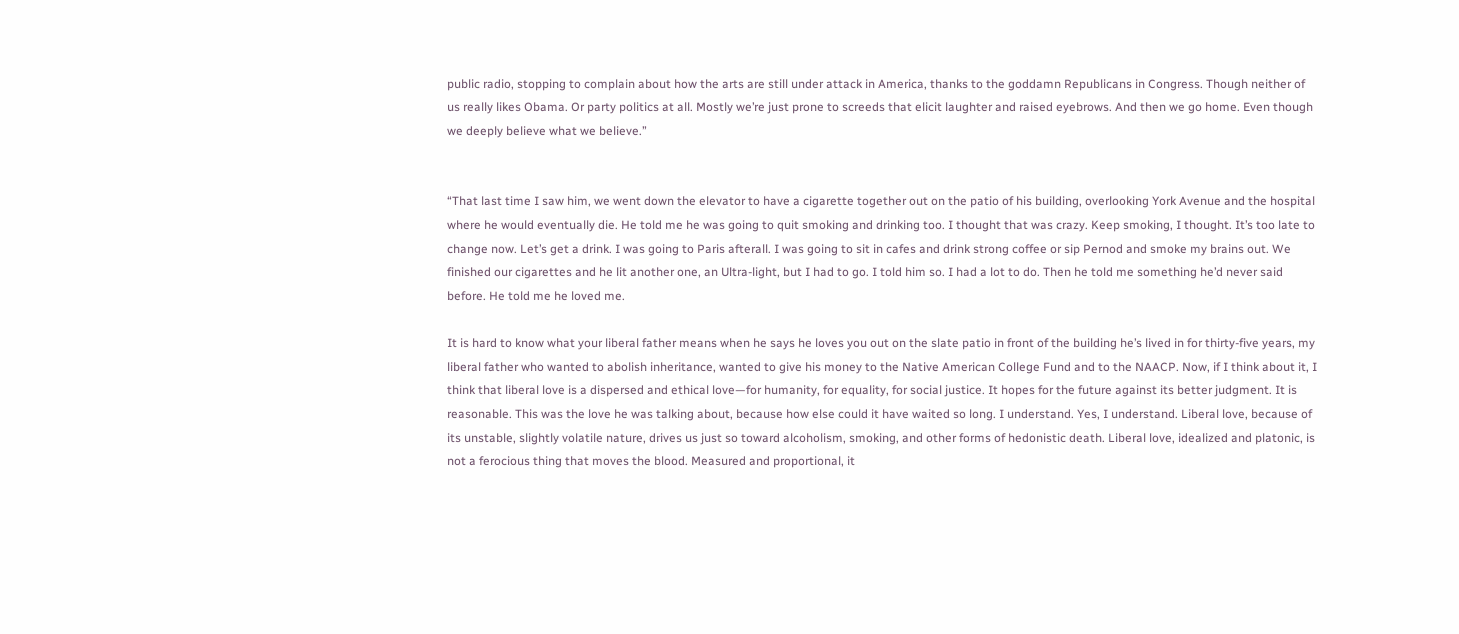public radio, stopping to complain about how the arts are still under attack in America, thanks to the goddamn Republicans in Congress. Though neither of us really likes Obama. Or party politics at all. Mostly we’re just prone to screeds that elicit laughter and raised eyebrows. And then we go home. Even though we deeply believe what we believe.”


“That last time I saw him, we went down the elevator to have a cigarette together out on the patio of his building, overlooking York Avenue and the hospital where he would eventually die. He told me he was going to quit smoking and drinking too. I thought that was crazy. Keep smoking, I thought. It’s too late to change now. Let’s get a drink. I was going to Paris afterall. I was going to sit in cafes and drink strong coffee or sip Pernod and smoke my brains out. We finished our cigarettes and he lit another one, an Ultra-light, but I had to go. I told him so. I had a lot to do. Then he told me something he’d never said before. He told me he loved me.

It is hard to know what your liberal father means when he says he loves you out on the slate patio in front of the building he’s lived in for thirty-five years, my liberal father who wanted to abolish inheritance, wanted to give his money to the Native American College Fund and to the NAACP. Now, if I think about it, I think that liberal love is a dispersed and ethical love—for humanity, for equality, for social justice. It hopes for the future against its better judgment. It is reasonable. This was the love he was talking about, because how else could it have waited so long. I understand. Yes, I understand. Liberal love, because of its unstable, slightly volatile nature, drives us just so toward alcoholism, smoking, and other forms of hedonistic death. Liberal love, idealized and platonic, is not a ferocious thing that moves the blood. Measured and proportional, it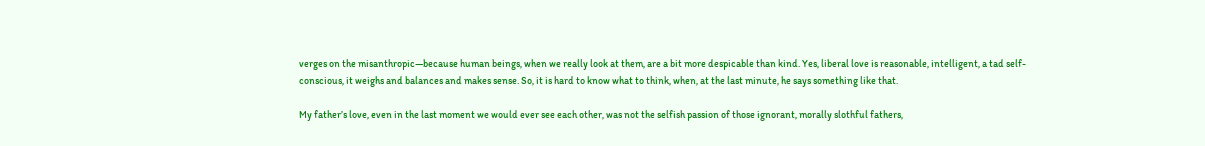verges on the misanthropic—because human beings, when we really look at them, are a bit more despicable than kind. Yes, liberal love is reasonable, intelligent, a tad self-conscious, it weighs and balances and makes sense. So, it is hard to know what to think, when, at the last minute, he says something like that.

My father’s love, even in the last moment we would ever see each other, was not the selfish passion of those ignorant, morally slothful fathers,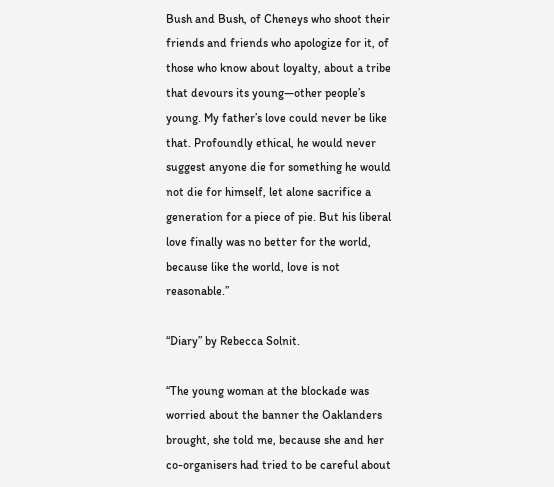Bush and Bush, of Cheneys who shoot their friends and friends who apologize for it, of those who know about loyalty, about a tribe that devours its young—other people’s young. My father’s love could never be like that. Profoundly ethical, he would never suggest anyone die for something he would not die for himself, let alone sacrifice a generation for a piece of pie. But his liberal love finally was no better for the world, because like the world, love is not reasonable.”

“Diary” by Rebecca Solnit.

“The young woman at the blockade was worried about the banner the Oaklanders brought, she told me, because she and her co-organisers had tried to be careful about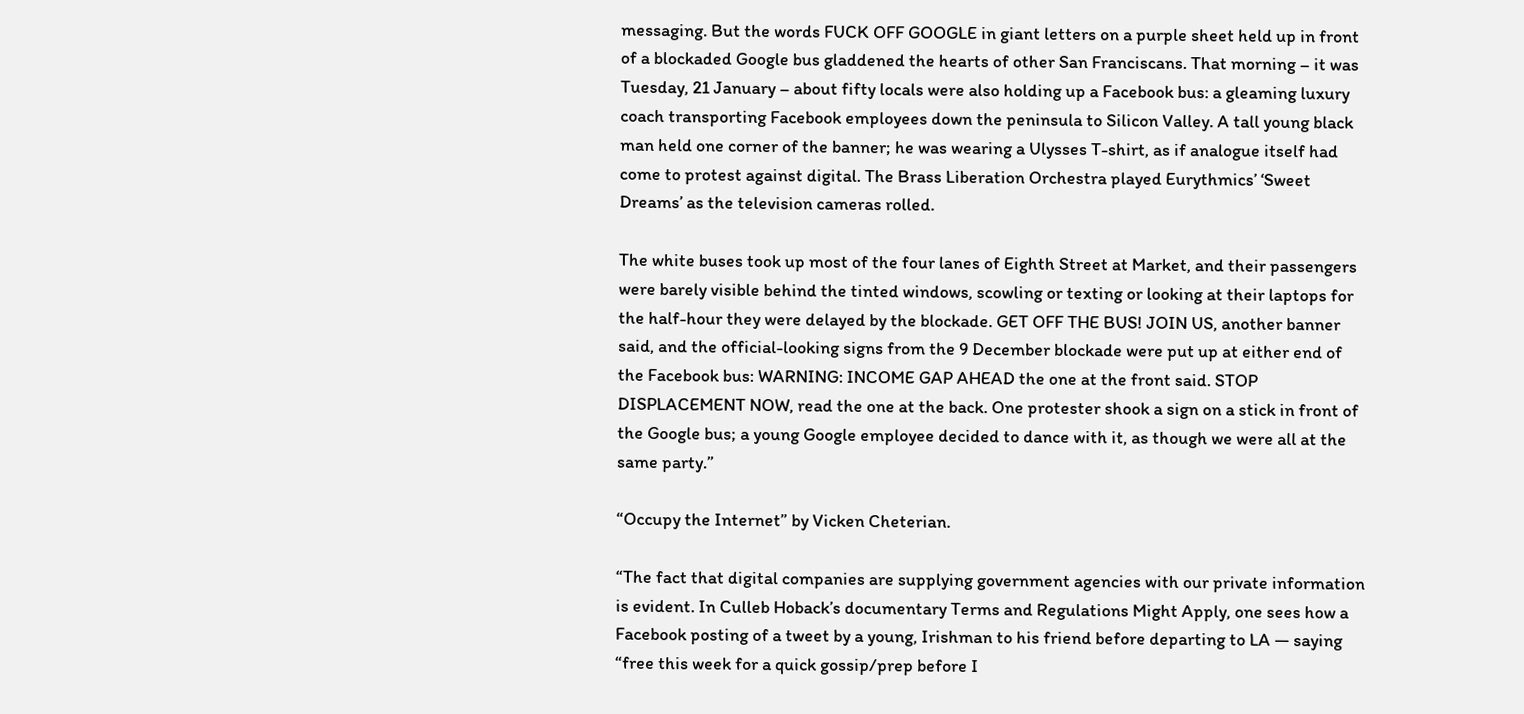messaging. But the words FUCK OFF GOOGLE in giant letters on a purple sheet held up in front of a blockaded Google bus gladdened the hearts of other San Franciscans. That morning – it was Tuesday, 21 January – about fifty locals were also holding up a Facebook bus: a gleaming luxury coach transporting Facebook employees down the peninsula to Silicon Valley. A tall young black man held one corner of the banner; he was wearing a Ulysses T-shirt, as if analogue itself had come to protest against digital. The Brass Liberation Orchestra played Eurythmics’ ‘Sweet Dreams’ as the television cameras rolled.

The white buses took up most of the four lanes of Eighth Street at Market, and their passengers were barely visible behind the tinted windows, scowling or texting or looking at their laptops for the half-hour they were delayed by the blockade. GET OFF THE BUS! JOIN US, another banner said, and the official-looking signs from the 9 December blockade were put up at either end of the Facebook bus: WARNING: INCOME GAP AHEAD the one at the front said. STOP DISPLACEMENT NOW, read the one at the back. One protester shook a sign on a stick in front of the Google bus; a young Google employee decided to dance with it, as though we were all at the same party.”

“Occupy the Internet” by Vicken Cheterian.

“The fact that digital companies are supplying government agencies with our private information is evident. In Culleb Hoback’s documentary Terms and Regulations Might Apply, one sees how a Facebook posting of a tweet by a young, Irishman to his friend before departing to LA — saying “free this week for a quick gossip/prep before I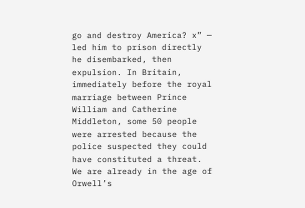go and destroy America? x” — led him to prison directly he disembarked, then expulsion. In Britain, immediately before the royal marriage between Prince William and Catherine Middleton, some 50 people were arrested because the police suspected they could have constituted a threat. We are already in the age of Orwell’s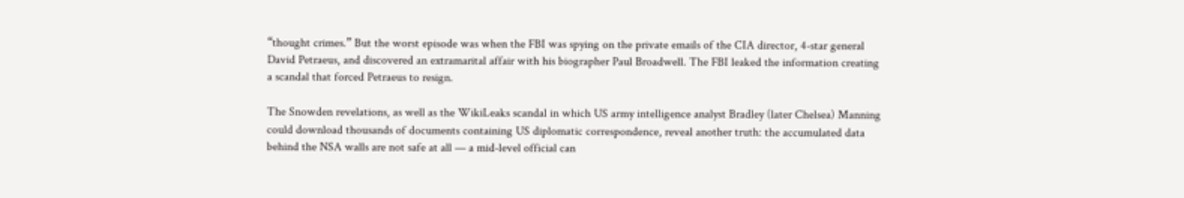“thought crimes.” But the worst episode was when the FBI was spying on the private emails of the CIA director, 4-star general David Petraeus, and discovered an extramarital affair with his biographer Paul Broadwell. The FBI leaked the information creating a scandal that forced Petraeus to resign.

The Snowden revelations, as well as the WikiLeaks scandal in which US army intelligence analyst Bradley (later Chelsea) Manning could download thousands of documents containing US diplomatic correspondence, reveal another truth: the accumulated data behind the NSA walls are not safe at all — a mid-level official can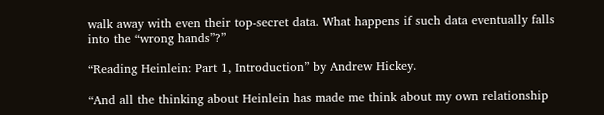walk away with even their top-secret data. What happens if such data eventually falls into the “wrong hands”?”

“Reading Heinlein: Part 1, Introduction” by Andrew Hickey.

“And all the thinking about Heinlein has made me think about my own relationship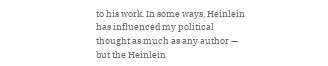to his work. In some ways, Heinlein has influenced my political thought as much as any author — but the Heinlein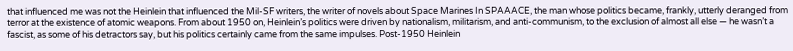that influenced me was not the Heinlein that influenced the Mil-SF writers, the writer of novels about Space Marines In SPAAACE, the man whose politics became, frankly, utterly deranged from terror at the existence of atomic weapons. From about 1950 on, Heinlein’s politics were driven by nationalism, militarism, and anti-communism, to the exclusion of almost all else — he wasn’t a fascist, as some of his detractors say, but his politics certainly came from the same impulses. Post-1950 Heinlein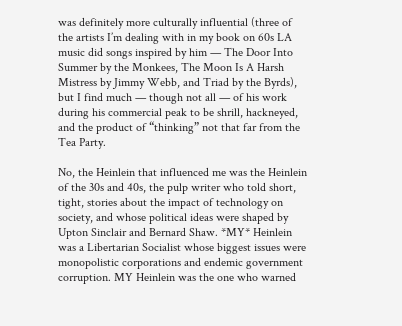was definitely more culturally influential (three of the artists I’m dealing with in my book on 60s LA music did songs inspired by him — The Door Into Summer by the Monkees, The Moon Is A Harsh Mistress by Jimmy Webb, and Triad by the Byrds), but I find much — though not all — of his work during his commercial peak to be shrill, hackneyed, and the product of “thinking” not that far from the Tea Party.

No, the Heinlein that influenced me was the Heinlein of the 30s and 40s, the pulp writer who told short, tight, stories about the impact of technology on society, and whose political ideas were shaped by Upton Sinclair and Bernard Shaw. *MY* Heinlein was a Libertarian Socialist whose biggest issues were monopolistic corporations and endemic government corruption. MY Heinlein was the one who warned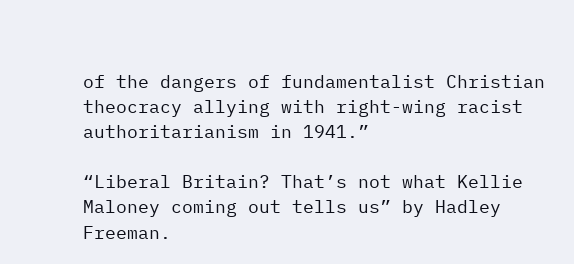of the dangers of fundamentalist Christian theocracy allying with right-wing racist authoritarianism in 1941.”

“Liberal Britain? That’s not what Kellie Maloney coming out tells us” by Hadley Freeman.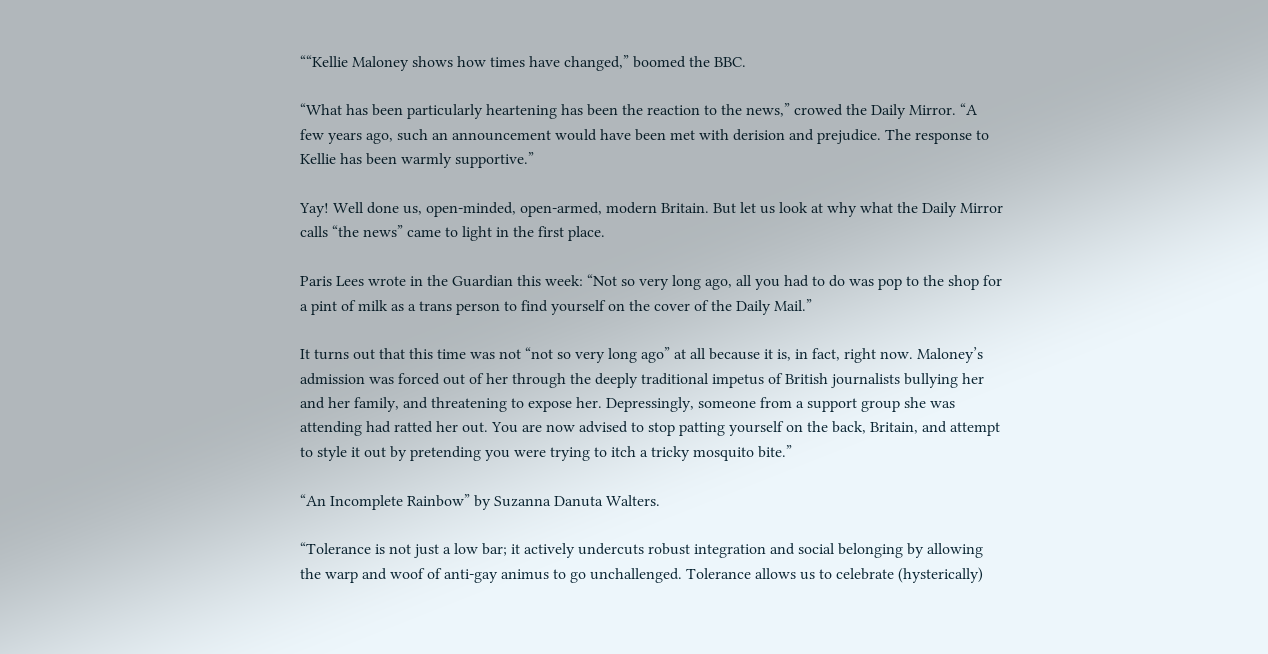““Kellie Maloney shows how times have changed,” boomed the BBC.

“What has been particularly heartening has been the reaction to the news,” crowed the Daily Mirror. “A few years ago, such an announcement would have been met with derision and prejudice. The response to Kellie has been warmly supportive.”

Yay! Well done us, open-minded, open-armed, modern Britain. But let us look at why what the Daily Mirror calls “the news” came to light in the first place.

Paris Lees wrote in the Guardian this week: “Not so very long ago, all you had to do was pop to the shop for a pint of milk as a trans person to find yourself on the cover of the Daily Mail.”

It turns out that this time was not “not so very long ago” at all because it is, in fact, right now. Maloney’s admission was forced out of her through the deeply traditional impetus of British journalists bullying her and her family, and threatening to expose her. Depressingly, someone from a support group she was attending had ratted her out. You are now advised to stop patting yourself on the back, Britain, and attempt to style it out by pretending you were trying to itch a tricky mosquito bite.”

“An Incomplete Rainbow” by Suzanna Danuta Walters.

“Tolerance is not just a low bar; it actively undercuts robust integration and social belonging by allowing the warp and woof of anti-gay animus to go unchallenged. Tolerance allows us to celebrate (hysterically)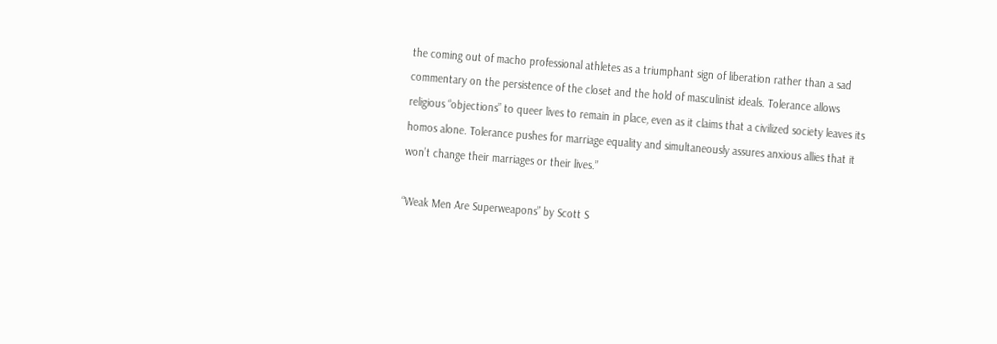the coming out of macho professional athletes as a triumphant sign of liberation rather than a sad commentary on the persistence of the closet and the hold of masculinist ideals. Tolerance allows religious “objections” to queer lives to remain in place, even as it claims that a civilized society leaves its homos alone. Tolerance pushes for marriage equality and simultaneously assures anxious allies that it won’t change their marriages or their lives.”

“Weak Men Are Superweapons” by Scott S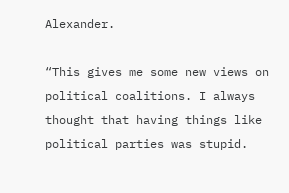Alexander.

“This gives me some new views on political coalitions. I always thought that having things like political parties was stupid.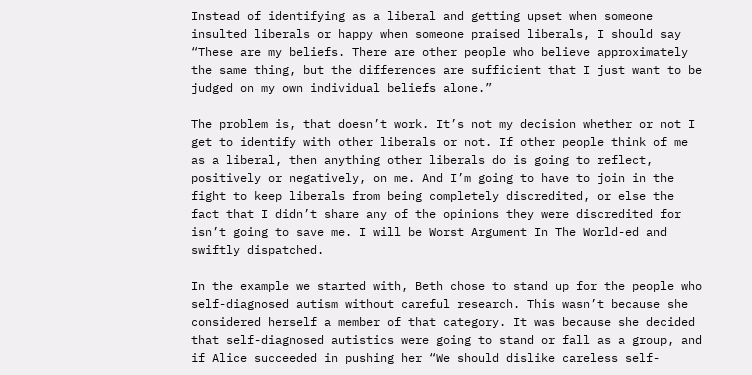Instead of identifying as a liberal and getting upset when someone insulted liberals or happy when someone praised liberals, I should say “These are my beliefs. There are other people who believe approximately the same thing, but the differences are sufficient that I just want to be judged on my own individual beliefs alone.”

The problem is, that doesn’t work. It’s not my decision whether or not I get to identify with other liberals or not. If other people think of me as a liberal, then anything other liberals do is going to reflect, positively or negatively, on me. And I’m going to have to join in the fight to keep liberals from being completely discredited, or else the fact that I didn’t share any of the opinions they were discredited for isn’t going to save me. I will be Worst Argument In The World-ed and swiftly dispatched.

In the example we started with, Beth chose to stand up for the people who self-diagnosed autism without careful research. This wasn’t because she considered herself a member of that category. It was because she decided that self-diagnosed autistics were going to stand or fall as a group, and if Alice succeeded in pushing her “We should dislike careless self-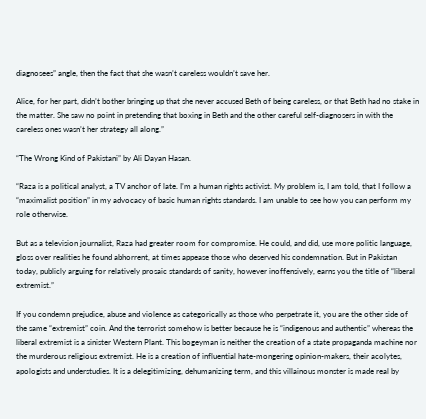diagnosees” angle, then the fact that she wasn’t careless wouldn’t save her.

Alice, for her part, didn’t bother bringing up that she never accused Beth of being careless, or that Beth had no stake in the matter. She saw no point in pretending that boxing in Beth and the other careful self-diagnosers in with the careless ones wasn’t her strategy all along.”

“The Wrong Kind of Pakistani” by Ali Dayan Hasan.

“Raza is a political analyst, a TV anchor of late. I’m a human rights activist. My problem is, I am told, that I follow a “maximalist position” in my advocacy of basic human rights standards. I am unable to see how you can perform my role otherwise.

But as a television journalist, Raza had greater room for compromise. He could, and did, use more politic language, gloss over realities he found abhorrent, at times appease those who deserved his condemnation. But in Pakistan today, publicly arguing for relatively prosaic standards of sanity, however inoffensively, earns you the title of “liberal extremist.”

If you condemn prejudice, abuse and violence as categorically as those who perpetrate it, you are the other side of the same “extremist” coin. And the terrorist somehow is better because he is “indigenous and authentic” whereas the liberal extremist is a sinister Western Plant. This bogeyman is neither the creation of a state propaganda machine nor the murderous religious extremist. He is a creation of influential hate-mongering opinion-makers, their acolytes, apologists and understudies. It is a delegitimizing, dehumanizing term, and this villainous monster is made real by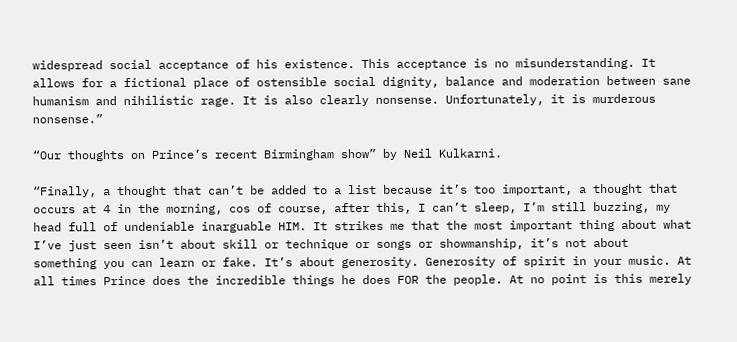widespread social acceptance of his existence. This acceptance is no misunderstanding. It allows for a fictional place of ostensible social dignity, balance and moderation between sane humanism and nihilistic rage. It is also clearly nonsense. Unfortunately, it is murderous nonsense.”

“Our thoughts on Prince’s recent Birmingham show” by Neil Kulkarni.

“Finally, a thought that can’t be added to a list because it’s too important, a thought that occurs at 4 in the morning, cos of course, after this, I can’t sleep, I’m still buzzing, my head full of undeniable inarguable HIM. It strikes me that the most important thing about what I’ve just seen isn’t about skill or technique or songs or showmanship, it’s not about something you can learn or fake. It’s about generosity. Generosity of spirit in your music. At all times Prince does the incredible things he does FOR the people. At no point is this merely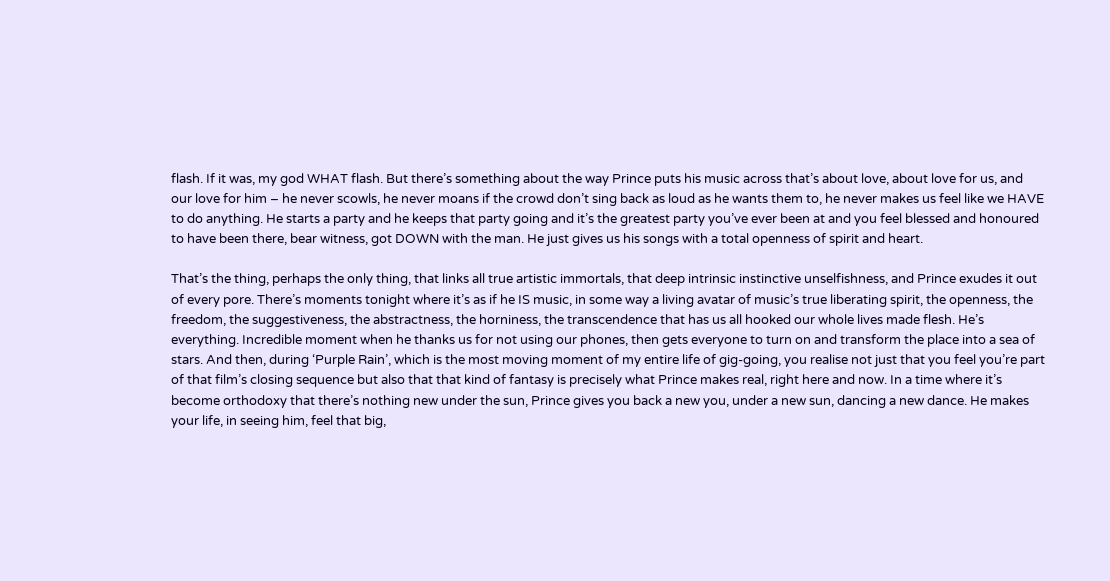flash. If it was, my god WHAT flash. But there’s something about the way Prince puts his music across that’s about love, about love for us, and our love for him – he never scowls, he never moans if the crowd don’t sing back as loud as he wants them to, he never makes us feel like we HAVE to do anything. He starts a party and he keeps that party going and it’s the greatest party you’ve ever been at and you feel blessed and honoured to have been there, bear witness, got DOWN with the man. He just gives us his songs with a total openness of spirit and heart.

That’s the thing, perhaps the only thing, that links all true artistic immortals, that deep intrinsic instinctive unselfishness, and Prince exudes it out of every pore. There’s moments tonight where it’s as if he IS music, in some way a living avatar of music’s true liberating spirit, the openness, the freedom, the suggestiveness, the abstractness, the horniness, the transcendence that has us all hooked our whole lives made flesh. He’s everything. Incredible moment when he thanks us for not using our phones, then gets everyone to turn on and transform the place into a sea of stars. And then, during ‘Purple Rain’, which is the most moving moment of my entire life of gig-going, you realise not just that you feel you’re part of that film’s closing sequence but also that that kind of fantasy is precisely what Prince makes real, right here and now. In a time where it’s become orthodoxy that there’s nothing new under the sun, Prince gives you back a new you, under a new sun, dancing a new dance. He makes your life, in seeing him, feel that big,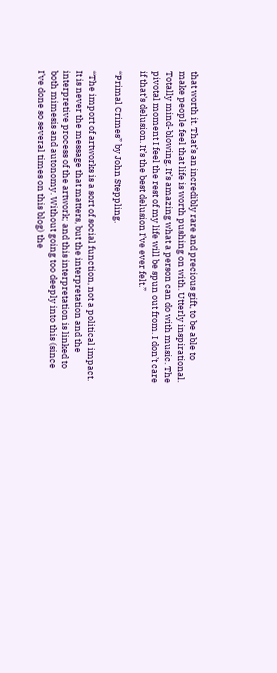that worth it. That’s an incredibly rare and precious gift, to be able to make people feel that life is worth pushing on with. Utterly inspirational. Totally mind-blowing. It’s amazing what a person can do with music. The pivotal moment I feel the rest of my life will be spun out from. I don’t care if that’s delusion. It’s the best delusion I’ve ever felt.”

“Primal Crimes” by John Steppling.

“The import of artworks is a sort of social function, not a political impact. It is never the message that matters, but the interpretation and the interpretive process of the artwork; and this interpretation is linked to both mimesis and autonomy. Without going too deeply into this (since I’ve done so several times on this blog) the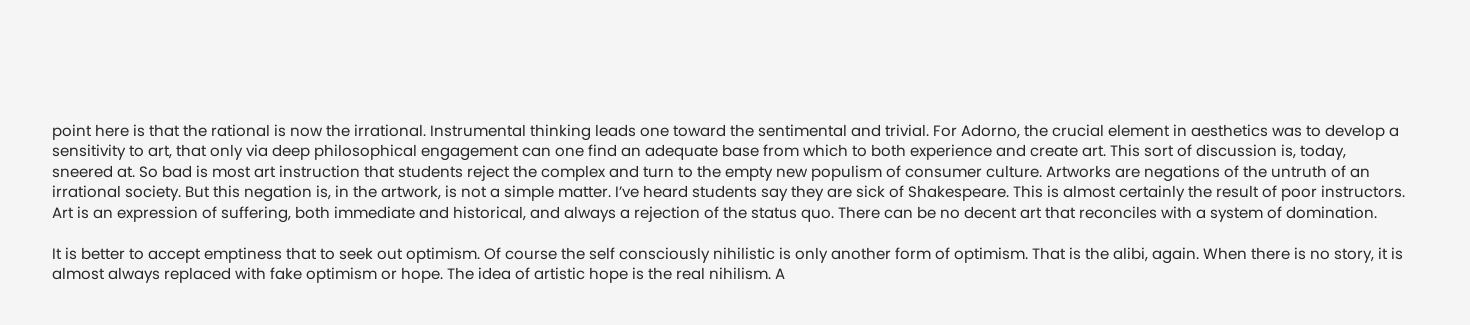point here is that the rational is now the irrational. Instrumental thinking leads one toward the sentimental and trivial. For Adorno, the crucial element in aesthetics was to develop a sensitivity to art, that only via deep philosophical engagement can one find an adequate base from which to both experience and create art. This sort of discussion is, today, sneered at. So bad is most art instruction that students reject the complex and turn to the empty new populism of consumer culture. Artworks are negations of the untruth of an irrational society. But this negation is, in the artwork, is not a simple matter. I’ve heard students say they are sick of Shakespeare. This is almost certainly the result of poor instructors. Art is an expression of suffering, both immediate and historical, and always a rejection of the status quo. There can be no decent art that reconciles with a system of domination.

It is better to accept emptiness that to seek out optimism. Of course the self consciously nihilistic is only another form of optimism. That is the alibi, again. When there is no story, it is almost always replaced with fake optimism or hope. The idea of artistic hope is the real nihilism. A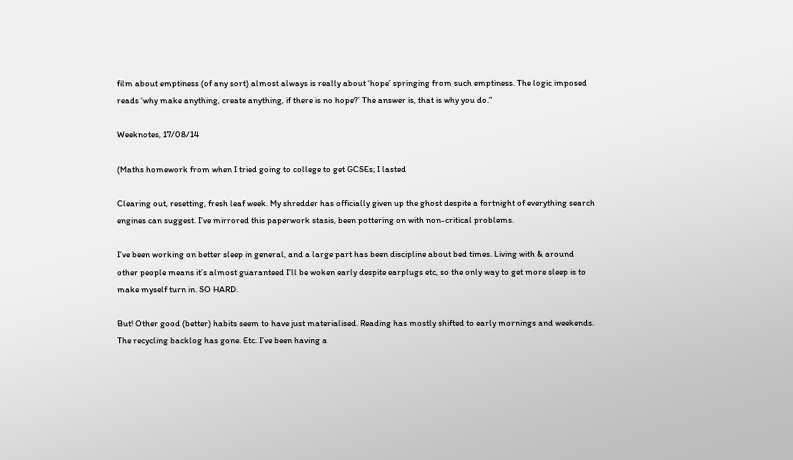film about emptiness (of any sort) almost always is really about ‘hope’ springing from such emptiness. The logic imposed reads ‘why make anything, create anything, if there is no hope?’ The answer is, that is why you do.”

Weeknotes, 17/08/14

(Maths homework from when I tried going to college to get GCSEs; I lasted

Clearing out, resetting, fresh leaf week. My shredder has officially given up the ghost despite a fortnight of everything search engines can suggest. I’ve mirrored this paperwork stasis, been pottering on with non-critical problems.

I’ve been working on better sleep in general, and a large part has been discipline about bed times. Living with & around other people means it’s almost guaranteed I’ll be woken early despite earplugs etc, so the only way to get more sleep is to make myself turn in. SO HARD.

But! Other good (better) habits seem to have just materialised. Reading has mostly shifted to early mornings and weekends. The recycling backlog has gone. Etc. I’ve been having a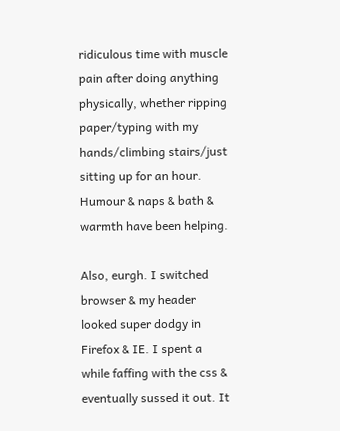ridiculous time with muscle pain after doing anything physically, whether ripping paper/typing with my hands/climbing stairs/just sitting up for an hour. Humour & naps & bath & warmth have been helping.

Also, eurgh. I switched browser & my header looked super dodgy in Firefox & IE. I spent a while faffing with the css & eventually sussed it out. It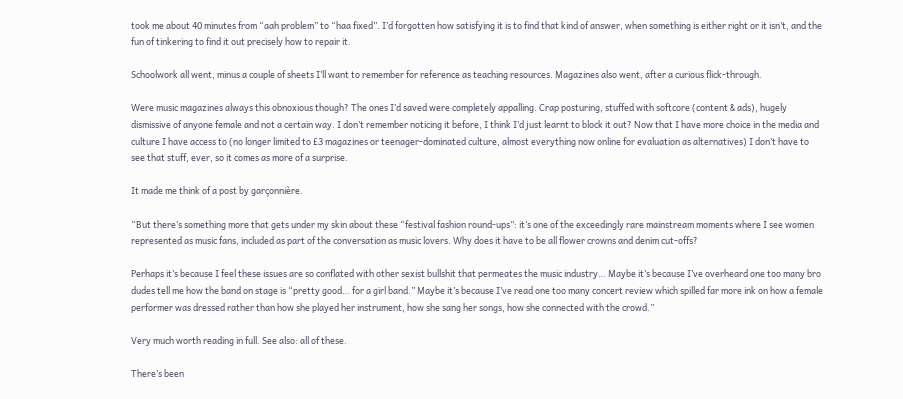took me about 40 minutes from “aah problem” to “haa fixed”. I’d forgotten how satisfying it is to find that kind of answer, when something is either right or it isn’t, and the fun of tinkering to find it out precisely how to repair it.

Schoolwork all went, minus a couple of sheets I’ll want to remember for reference as teaching resources. Magazines also went, after a curious flick-through.

Were music magazines always this obnoxious though? The ones I’d saved were completely appalling. Crap posturing, stuffed with softcore (content & ads), hugely dismissive of anyone female and not a certain way. I don’t remember noticing it before, I think I’d just learnt to block it out? Now that I have more choice in the media and culture I have access to (no longer limited to £3 magazines or teenager-dominated culture, almost everything now online for evaluation as alternatives) I don’t have to see that stuff, ever, so it comes as more of a surprise.

It made me think of a post by garçonnière.

“But there’s something more that gets under my skin about these “festival fashion round-ups”: it’s one of the exceedingly rare mainstream moments where I see women represented as music fans, included as part of the conversation as music lovers. Why does it have to be all flower crowns and denim cut-offs?

Perhaps it’s because I feel these issues are so conflated with other sexist bullshit that permeates the music industry… Maybe it’s because I’ve overheard one too many bro dudes tell me how the band on stage is “pretty good… for a girl band.” Maybe it’s because I’ve read one too many concert review which spilled far more ink on how a female performer was dressed rather than how she played her instrument, how she sang her songs, how she connected with the crowd.”

Very much worth reading in full. See also: all of these.

There’s been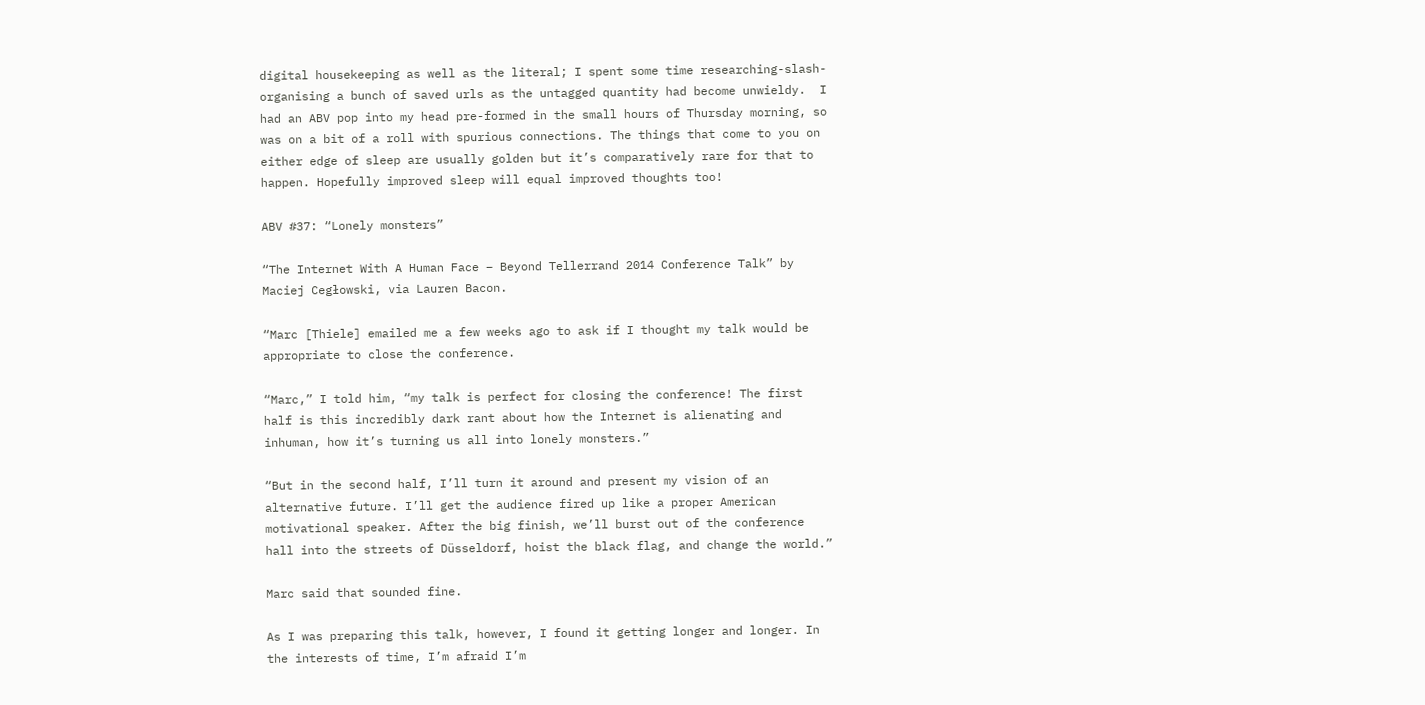digital housekeeping as well as the literal; I spent some time researching-slash-organising a bunch of saved urls as the untagged quantity had become unwieldy.  I had an ABV pop into my head pre-formed in the small hours of Thursday morning, so was on a bit of a roll with spurious connections. The things that come to you on either edge of sleep are usually golden but it’s comparatively rare for that to happen. Hopefully improved sleep will equal improved thoughts too!

ABV #37: “Lonely monsters”

“The Internet With A Human Face – Beyond Tellerrand 2014 Conference Talk” by Maciej Cegłowski, via Lauren Bacon.

“Marc [Thiele] emailed me a few weeks ago to ask if I thought my talk would be appropriate to close the conference.

“Marc,” I told him, “my talk is perfect for closing the conference! The first half is this incredibly dark rant about how the Internet is alienating and inhuman, how it’s turning us all into lonely monsters.”

“But in the second half, I’ll turn it around and present my vision of an alternative future. I’ll get the audience fired up like a proper American motivational speaker. After the big finish, we’ll burst out of the conference hall into the streets of Düsseldorf, hoist the black flag, and change the world.”

Marc said that sounded fine.

As I was preparing this talk, however, I found it getting longer and longer. In the interests of time, I’m afraid I’m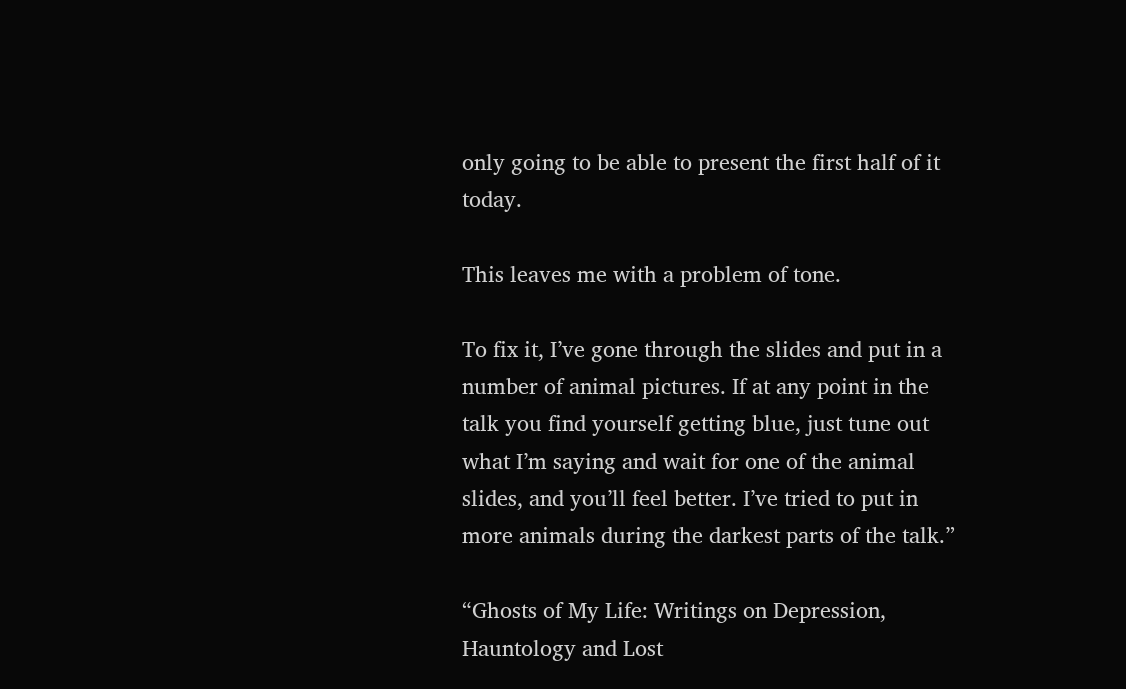only going to be able to present the first half of it today.

This leaves me with a problem of tone.

To fix it, I’ve gone through the slides and put in a number of animal pictures. If at any point in the talk you find yourself getting blue, just tune out what I’m saying and wait for one of the animal slides, and you’ll feel better. I’ve tried to put in more animals during the darkest parts of the talk.”

“Ghosts of My Life: Writings on Depression, Hauntology and Lost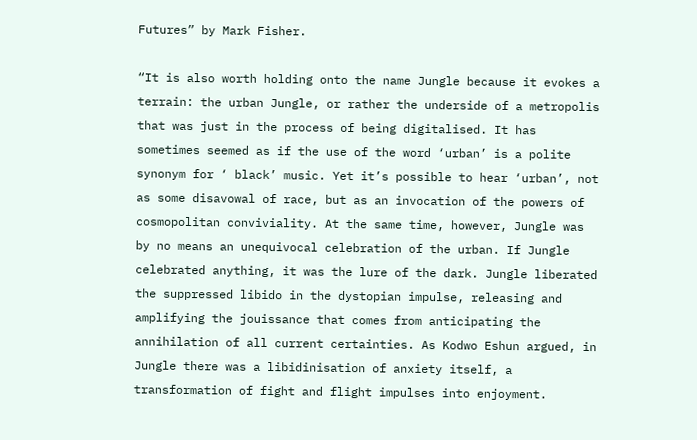Futures” by Mark Fisher.

“It is also worth holding onto the name Jungle because it evokes a terrain: the urban Jungle, or rather the underside of a metropolis that was just in the process of being digitalised. It has sometimes seemed as if the use of the word ‘urban’ is a polite synonym for ‘ black’ music. Yet it’s possible to hear ‘urban’, not as some disavowal of race, but as an invocation of the powers of cosmopolitan conviviality. At the same time, however, Jungle was by no means an unequivocal celebration of the urban. If Jungle celebrated anything, it was the lure of the dark. Jungle liberated the suppressed libido in the dystopian impulse, releasing and amplifying the jouissance that comes from anticipating the annihilation of all current certainties. As Kodwo Eshun argued, in Jungle there was a libidinisation of anxiety itself, a transformation of fight and flight impulses into enjoyment.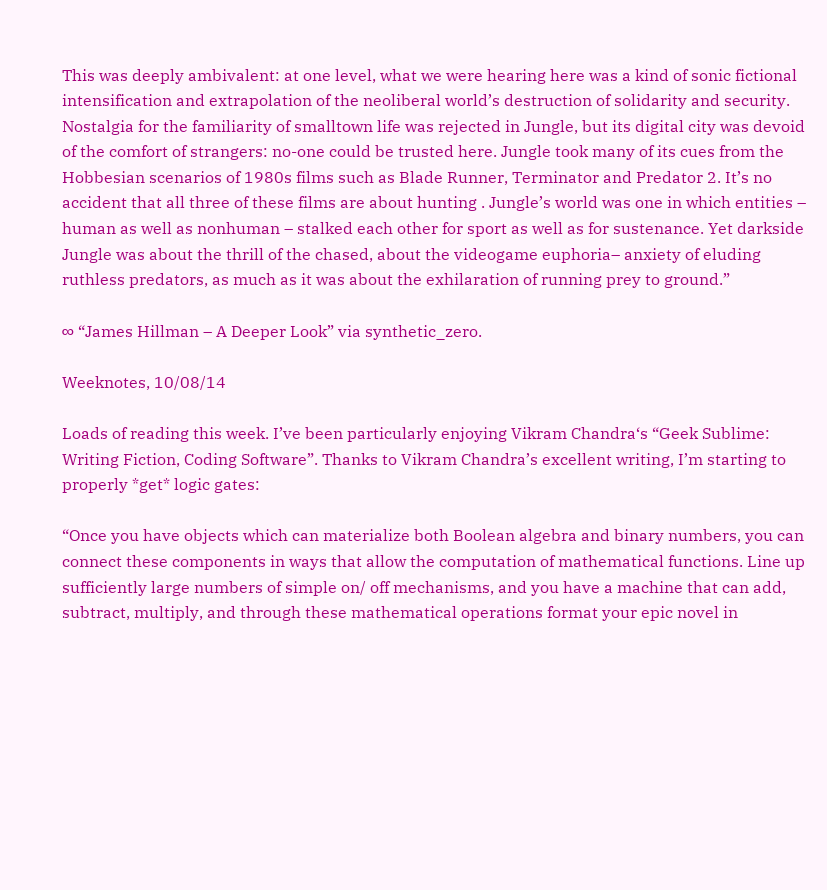This was deeply ambivalent: at one level, what we were hearing here was a kind of sonic fictional intensification and extrapolation of the neoliberal world’s destruction of solidarity and security. Nostalgia for the familiarity of smalltown life was rejected in Jungle, but its digital city was devoid of the comfort of strangers: no-one could be trusted here. Jungle took many of its cues from the Hobbesian scenarios of 1980s films such as Blade Runner, Terminator and Predator 2. It’s no accident that all three of these films are about hunting . Jungle’s world was one in which entities – human as well as nonhuman – stalked each other for sport as well as for sustenance. Yet darkside Jungle was about the thrill of the chased, about the videogame euphoria– anxiety of eluding ruthless predators, as much as it was about the exhilaration of running prey to ground.”

∞ “James Hillman – A Deeper Look” via synthetic_zero.

Weeknotes, 10/08/14

Loads of reading this week. I’ve been particularly enjoying Vikram Chandra‘s “Geek Sublime: Writing Fiction, Coding Software”. Thanks to Vikram Chandra’s excellent writing, I’m starting to properly *get* logic gates:

“Once you have objects which can materialize both Boolean algebra and binary numbers, you can connect these components in ways that allow the computation of mathematical functions. Line up sufficiently large numbers of simple on/ off mechanisms, and you have a machine that can add, subtract, multiply, and through these mathematical operations format your epic novel in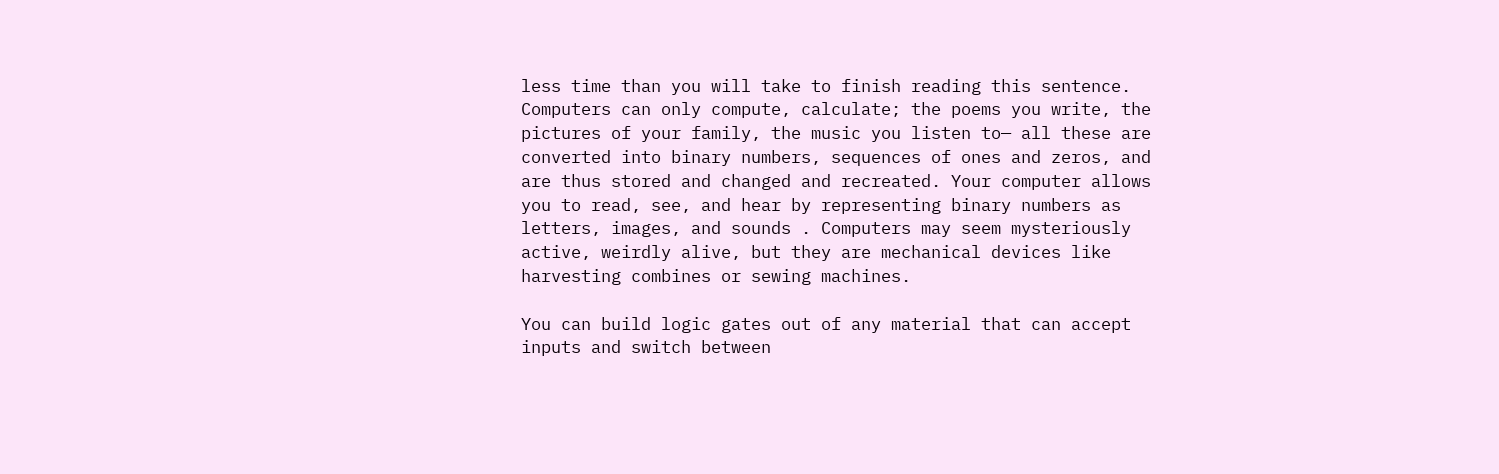less time than you will take to finish reading this sentence. Computers can only compute, calculate; the poems you write, the pictures of your family, the music you listen to— all these are converted into binary numbers, sequences of ones and zeros, and are thus stored and changed and recreated. Your computer allows you to read, see, and hear by representing binary numbers as letters, images, and sounds . Computers may seem mysteriously active, weirdly alive, but they are mechanical devices like harvesting combines or sewing machines.

You can build logic gates out of any material that can accept inputs and switch between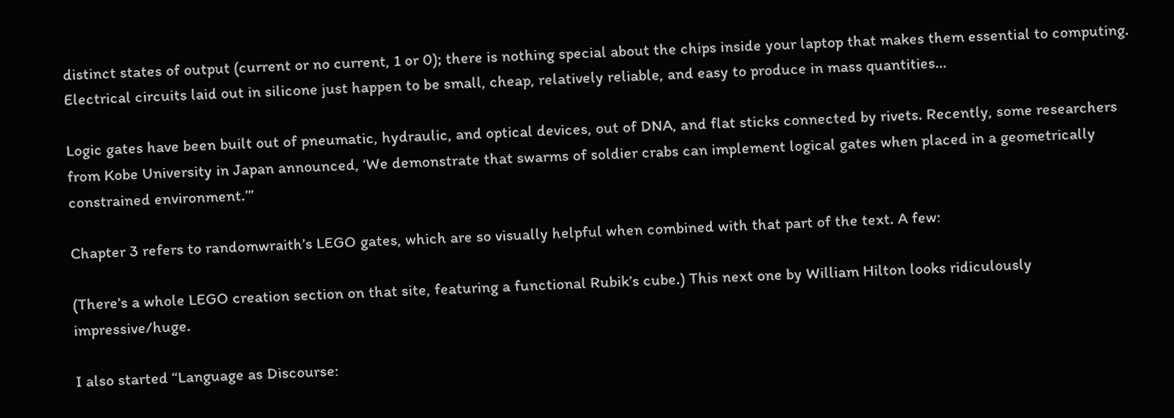distinct states of output (current or no current, 1 or 0); there is nothing special about the chips inside your laptop that makes them essential to computing. Electrical circuits laid out in silicone just happen to be small, cheap, relatively reliable, and easy to produce in mass quantities…

Logic gates have been built out of pneumatic, hydraulic, and optical devices, out of DNA, and flat sticks connected by rivets. Recently, some researchers from Kobe University in Japan announced, ‘We demonstrate that swarms of soldier crabs can implement logical gates when placed in a geometrically constrained environment.’”

Chapter 3 refers to randomwraith’s LEGO gates, which are so visually helpful when combined with that part of the text. A few:

(There’s a whole LEGO creation section on that site, featuring a functional Rubik’s cube.) This next one by William Hilton looks ridiculously impressive/huge.

I also started “Language as Discourse: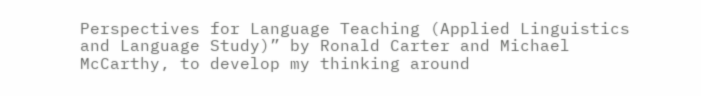Perspectives for Language Teaching (Applied Linguistics and Language Study)” by Ronald Carter and Michael McCarthy, to develop my thinking around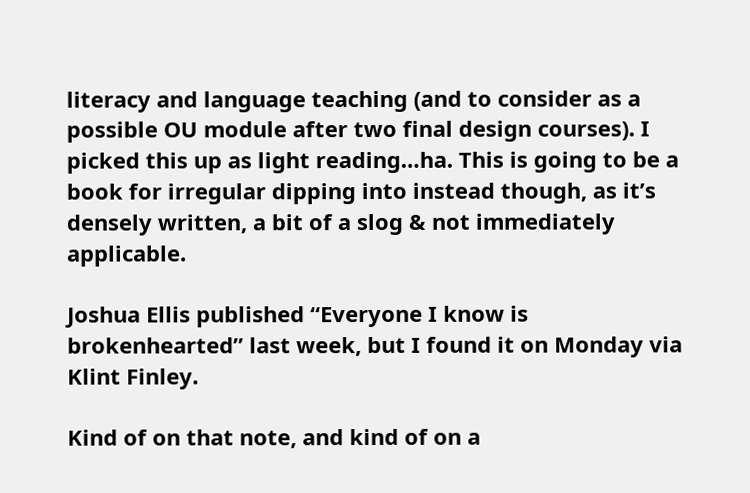literacy and language teaching (and to consider as a possible OU module after two final design courses). I picked this up as light reading…ha. This is going to be a book for irregular dipping into instead though, as it’s densely written, a bit of a slog & not immediately applicable.

Joshua Ellis published “Everyone I know is brokenhearted” last week, but I found it on Monday via Klint Finley.

Kind of on that note, and kind of on a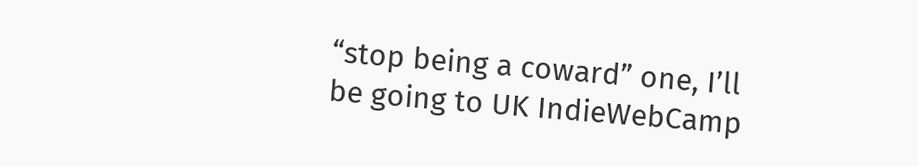“stop being a coward” one, I’ll be going to UK IndieWebCamp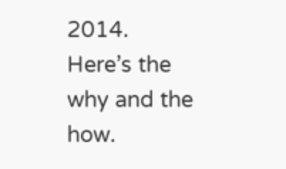2014. Here’s the why and the how.